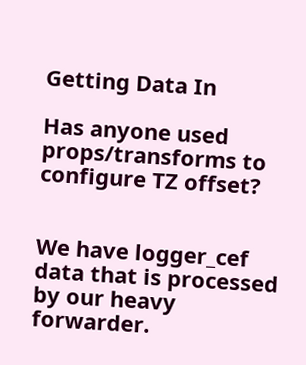Getting Data In

Has anyone used props/transforms to configure TZ offset?


We have logger_cef data that is processed by our heavy forwarder.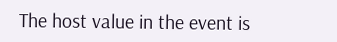The host value in the event is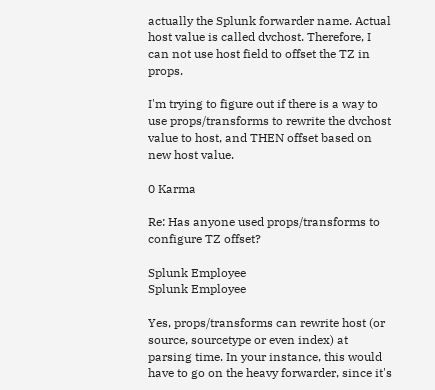actually the Splunk forwarder name. Actual host value is called dvchost. Therefore, I can not use host field to offset the TZ in props.

I'm trying to figure out if there is a way to use props/transforms to rewrite the dvchost value to host, and THEN offset based on new host value.

0 Karma

Re: Has anyone used props/transforms to configure TZ offset?

Splunk Employee
Splunk Employee

Yes, props/transforms can rewrite host (or source, sourcetype or even index) at parsing time. In your instance, this would have to go on the heavy forwarder, since it's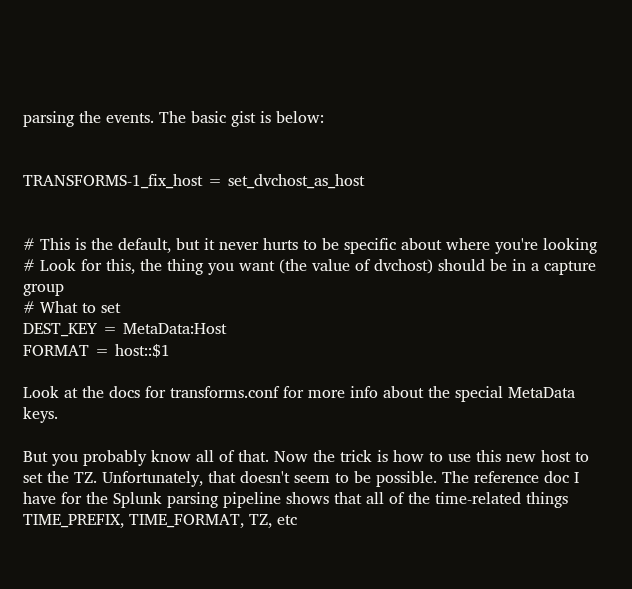parsing the events. The basic gist is below:


TRANSFORMS-1_fix_host = set_dvchost_as_host


# This is the default, but it never hurts to be specific about where you're looking
# Look for this, the thing you want (the value of dvchost) should be in a capture group
# What to set
DEST_KEY = MetaData:Host
FORMAT = host::$1

Look at the docs for transforms.conf for more info about the special MetaData keys.

But you probably know all of that. Now the trick is how to use this new host to set the TZ. Unfortunately, that doesn't seem to be possible. The reference doc I have for the Splunk parsing pipeline shows that all of the time-related things TIME_PREFIX, TIME_FORMAT, TZ, etc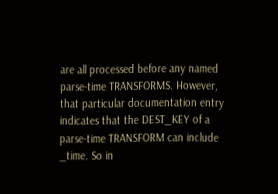are all processed before any named parse-time TRANSFORMS. However, that particular documentation entry indicates that the DEST_KEY of a parse-time TRANSFORM can include _time. So in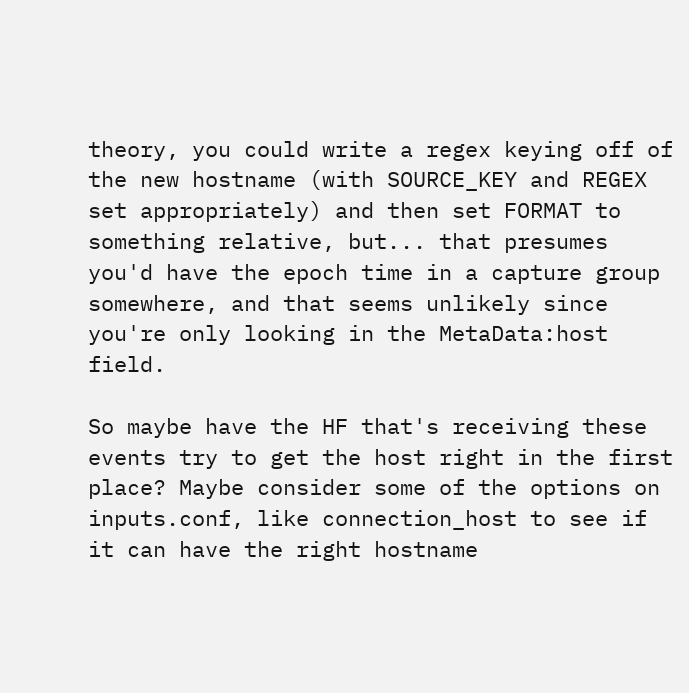theory, you could write a regex keying off of the new hostname (with SOURCE_KEY and REGEX set appropriately) and then set FORMAT to something relative, but... that presumes you'd have the epoch time in a capture group somewhere, and that seems unlikely since you're only looking in the MetaData:host field.

So maybe have the HF that's receiving these events try to get the host right in the first place? Maybe consider some of the options on inputs.conf, like connection_host to see if it can have the right hostname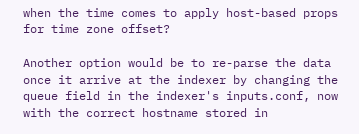when the time comes to apply host-based props for time zone offset?

Another option would be to re-parse the data once it arrive at the indexer by changing the queue field in the indexer's inputs.conf, now with the correct hostname stored in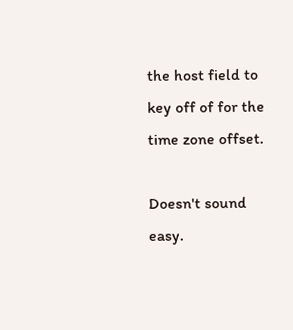the host field to key off of for the time zone offset.

Doesn't sound easy.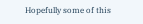Hopefully some of this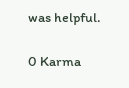was helpful.

0 Karma